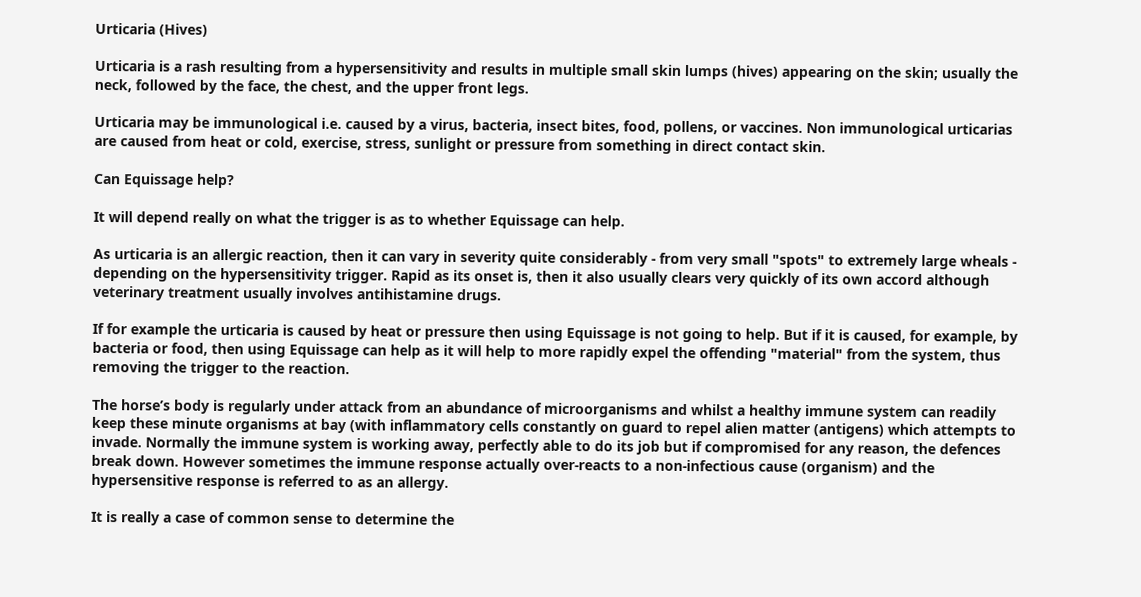Urticaria (Hives)

Urticaria is a rash resulting from a hypersensitivity and results in multiple small skin lumps (hives) appearing on the skin; usually the neck, followed by the face, the chest, and the upper front legs.

Urticaria may be immunological i.e. caused by a virus, bacteria, insect bites, food, pollens, or vaccines. Non immunological urticarias are caused from heat or cold, exercise, stress, sunlight or pressure from something in direct contact skin.

Can Equissage help?

It will depend really on what the trigger is as to whether Equissage can help.

As urticaria is an allergic reaction, then it can vary in severity quite considerably - from very small "spots" to extremely large wheals - depending on the hypersensitivity trigger. Rapid as its onset is, then it also usually clears very quickly of its own accord although veterinary treatment usually involves antihistamine drugs.

If for example the urticaria is caused by heat or pressure then using Equissage is not going to help. But if it is caused, for example, by bacteria or food, then using Equissage can help as it will help to more rapidly expel the offending "material" from the system, thus removing the trigger to the reaction.

The horse’s body is regularly under attack from an abundance of microorganisms and whilst a healthy immune system can readily keep these minute organisms at bay (with inflammatory cells constantly on guard to repel alien matter (antigens) which attempts to invade. Normally the immune system is working away, perfectly able to do its job but if compromised for any reason, the defences break down. However sometimes the immune response actually over-reacts to a non-infectious cause (organism) and the hypersensitive response is referred to as an allergy.

It is really a case of common sense to determine the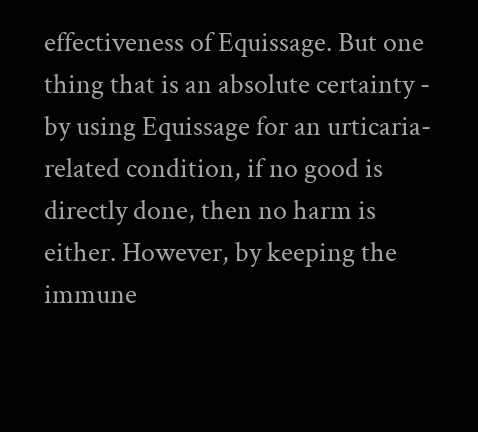effectiveness of Equissage. But one thing that is an absolute certainty - by using Equissage for an urticaria-related condition, if no good is directly done, then no harm is either. However, by keeping the immune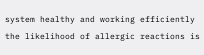system healthy and working efficiently the likelihood of allergic reactions is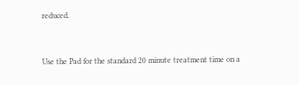reduced.


Use the Pad for the standard 20 minute treatment time on a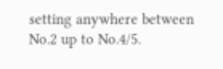setting anywhere between No.2 up to No.4/5.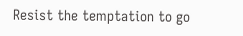Resist the temptation to go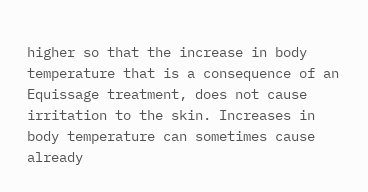higher so that the increase in body temperature that is a consequence of an Equissage treatment, does not cause irritation to the skin. Increases in body temperature can sometimes cause already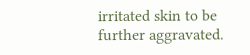irritated skin to be further aggravated.